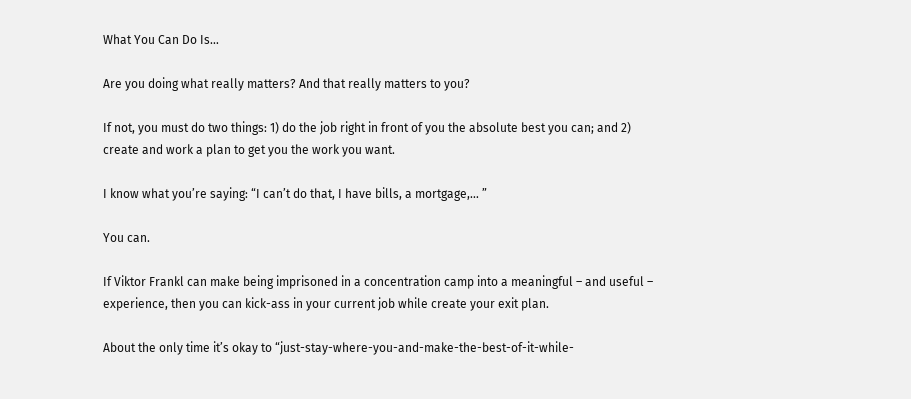What You Can Do Is…

Are you doing what really matters? And that really matters to you?

If not, you must do two things: 1) do the job right in front of you the absolute best you can; and 2) create and work a plan to get you the work you want.

I know what you’re saying: “I can’t do that, I have bills, a mortgage,… ”

You can.

If Viktor Frankl can make being imprisoned in a concentration camp into a meaningful – and useful – experience, then you can kick-ass in your current job while create your exit plan.

About the only time it’s okay to “just-stay-where-you-and-make-the-best-of-it-while-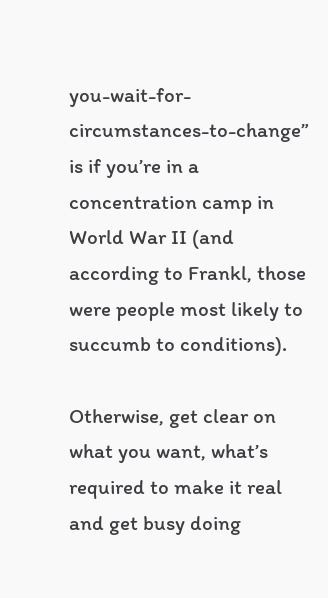you-wait-for-circumstances-to-change” is if you’re in a concentration camp in World War II (and according to Frankl, those were people most likely to succumb to conditions).

Otherwise, get clear on what you want, what’s required to make it real and get busy doing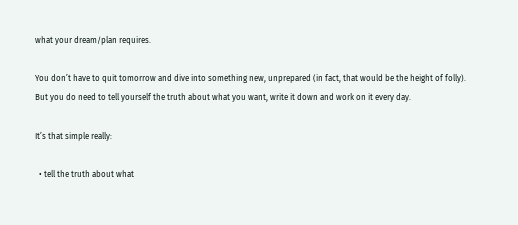what your dream/plan requires.

You don’t have to quit tomorrow and dive into something new, unprepared (in fact, that would be the height of folly). But you do need to tell yourself the truth about what you want, write it down and work on it every day.

It’s that simple really:

  • tell the truth about what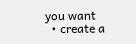you want
  • create a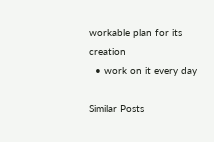workable plan for its creation
  • work on it every day

Similar Posts